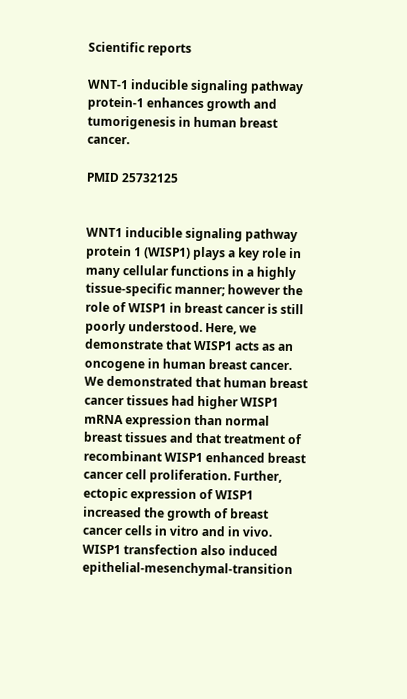Scientific reports

WNT-1 inducible signaling pathway protein-1 enhances growth and tumorigenesis in human breast cancer.

PMID 25732125


WNT1 inducible signaling pathway protein 1 (WISP1) plays a key role in many cellular functions in a highly tissue-specific manner; however the role of WISP1 in breast cancer is still poorly understood. Here, we demonstrate that WISP1 acts as an oncogene in human breast cancer. We demonstrated that human breast cancer tissues had higher WISP1 mRNA expression than normal breast tissues and that treatment of recombinant WISP1 enhanced breast cancer cell proliferation. Further, ectopic expression of WISP1 increased the growth of breast cancer cells in vitro and in vivo. WISP1 transfection also induced epithelial-mesenchymal-transition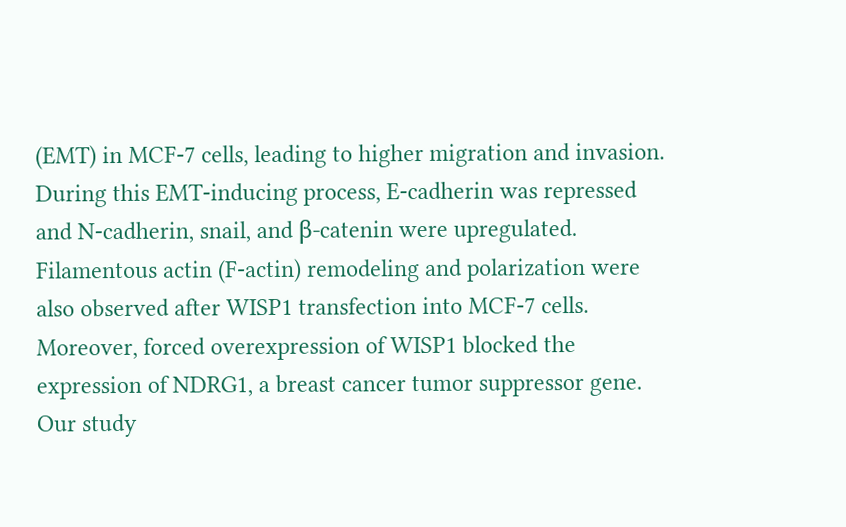(EMT) in MCF-7 cells, leading to higher migration and invasion. During this EMT-inducing process, E-cadherin was repressed and N-cadherin, snail, and β-catenin were upregulated. Filamentous actin (F-actin) remodeling and polarization were also observed after WISP1 transfection into MCF-7 cells. Moreover, forced overexpression of WISP1 blocked the expression of NDRG1, a breast cancer tumor suppressor gene. Our study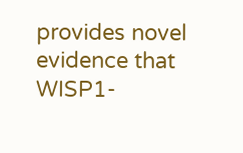provides novel evidence that WISP1-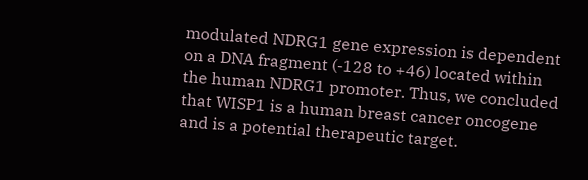modulated NDRG1 gene expression is dependent on a DNA fragment (-128 to +46) located within the human NDRG1 promoter. Thus, we concluded that WISP1 is a human breast cancer oncogene and is a potential therapeutic target.